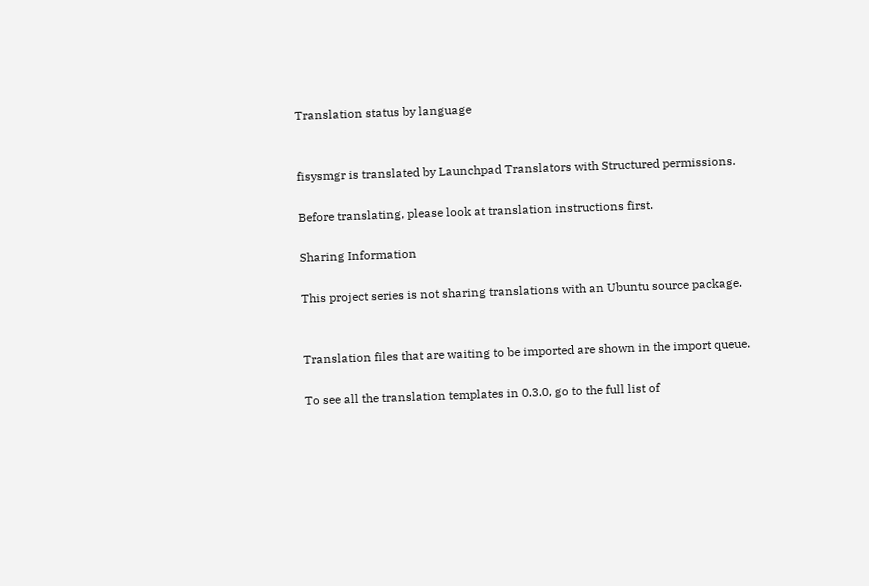Translation status by language


fisysmgr is translated by Launchpad Translators with Structured permissions.

Before translating, please look at translation instructions first.

Sharing Information

This project series is not sharing translations with an Ubuntu source package.


Translation files that are waiting to be imported are shown in the import queue.

To see all the translation templates in 0.3.0, go to the full list of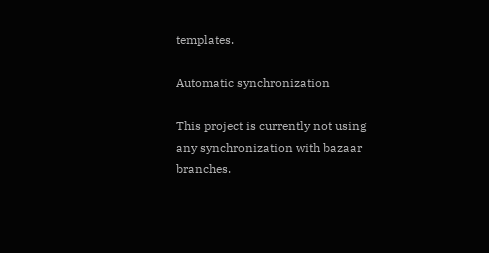templates.

Automatic synchronization

This project is currently not using any synchronization with bazaar branches.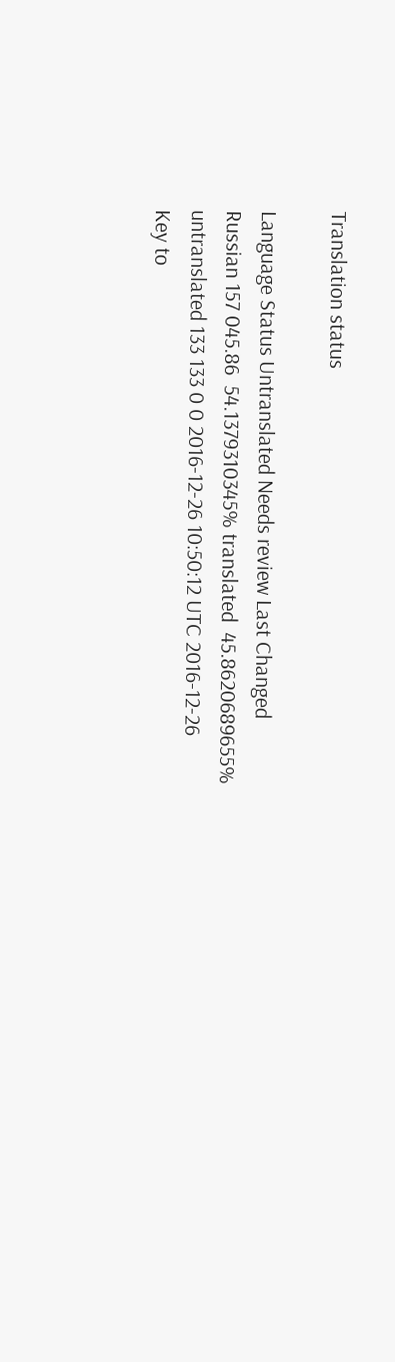Translation status

Language Status Untranslated Needs review Last Changed
Russian 157 045.86  54.1379310345% translated  45.8620689655% untranslated 133 133 0 0 2016-12-26 10:50:12 UTC 2016-12-26
Key to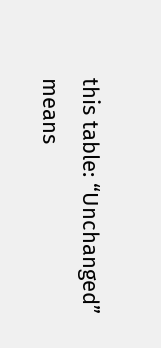this table: “Unchanged” means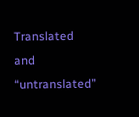Translated
and “untranslated”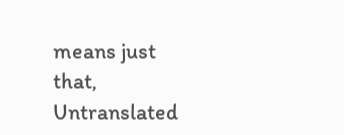means just that, Untranslated